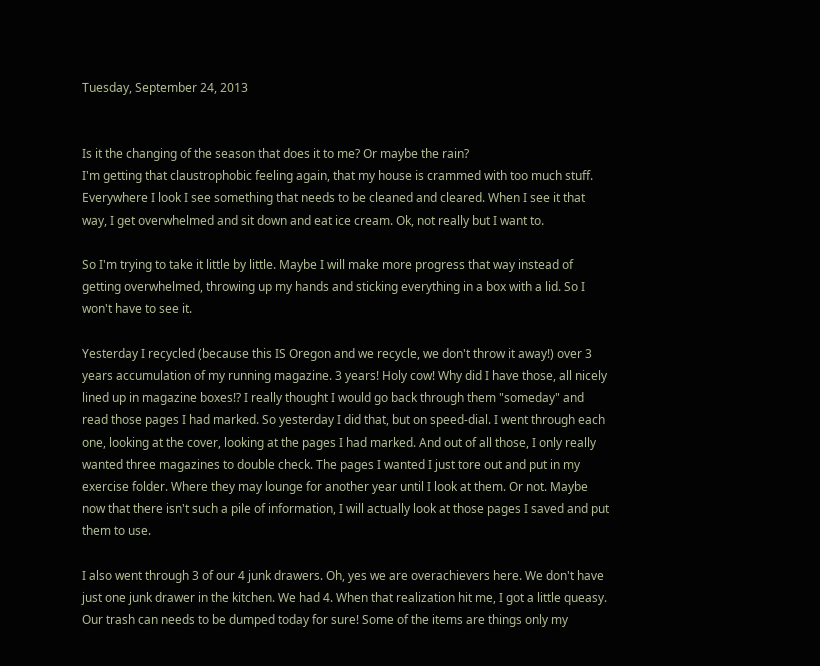Tuesday, September 24, 2013


Is it the changing of the season that does it to me? Or maybe the rain?
I'm getting that claustrophobic feeling again, that my house is crammed with too much stuff. Everywhere I look I see something that needs to be cleaned and cleared. When I see it that way, I get overwhelmed and sit down and eat ice cream. Ok, not really but I want to.

So I'm trying to take it little by little. Maybe I will make more progress that way instead of getting overwhelmed, throwing up my hands and sticking everything in a box with a lid. So I won't have to see it.

Yesterday I recycled (because this IS Oregon and we recycle, we don't throw it away!) over 3 years accumulation of my running magazine. 3 years! Holy cow! Why did I have those, all nicely lined up in magazine boxes!? I really thought I would go back through them "someday" and read those pages I had marked. So yesterday I did that, but on speed-dial. I went through each one, looking at the cover, looking at the pages I had marked. And out of all those, I only really wanted three magazines to double check. The pages I wanted I just tore out and put in my exercise folder. Where they may lounge for another year until I look at them. Or not. Maybe now that there isn't such a pile of information, I will actually look at those pages I saved and put them to use.

I also went through 3 of our 4 junk drawers. Oh, yes we are overachievers here. We don't have just one junk drawer in the kitchen. We had 4. When that realization hit me, I got a little queasy. Our trash can needs to be dumped today for sure! Some of the items are things only my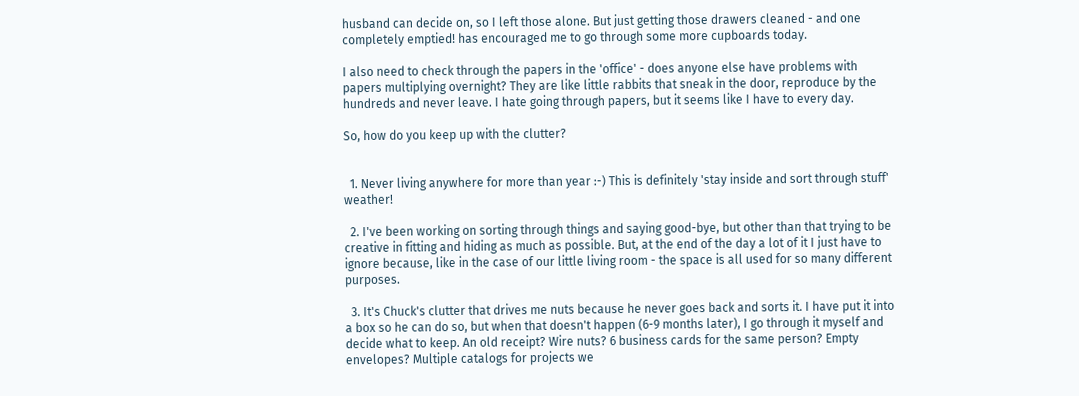husband can decide on, so I left those alone. But just getting those drawers cleaned - and one completely emptied! has encouraged me to go through some more cupboards today.

I also need to check through the papers in the 'office' - does anyone else have problems with papers multiplying overnight? They are like little rabbits that sneak in the door, reproduce by the hundreds and never leave. I hate going through papers, but it seems like I have to every day.

So, how do you keep up with the clutter?


  1. Never living anywhere for more than year :-) This is definitely 'stay inside and sort through stuff' weather!

  2. I've been working on sorting through things and saying good-bye, but other than that trying to be creative in fitting and hiding as much as possible. But, at the end of the day a lot of it I just have to ignore because, like in the case of our little living room - the space is all used for so many different purposes.

  3. It's Chuck's clutter that drives me nuts because he never goes back and sorts it. I have put it into a box so he can do so, but when that doesn't happen (6-9 months later), I go through it myself and decide what to keep. An old receipt? Wire nuts? 6 business cards for the same person? Empty envelopes? Multiple catalogs for projects we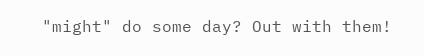"might" do some day? Out with them!